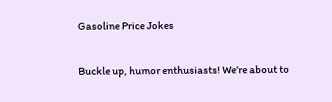Gasoline Price Jokes

Buckle up, humor enthusiasts! We’re about to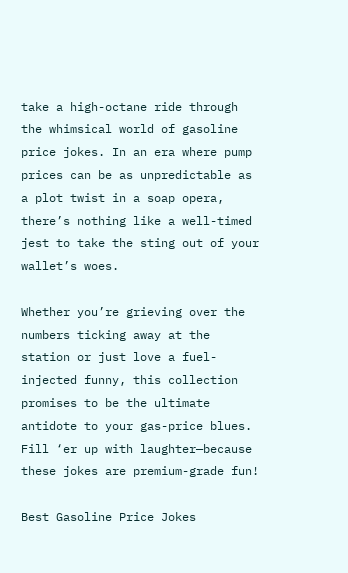take a high-octane ride through the whimsical world of gasoline price jokes. In an era where pump prices can be as unpredictable as a plot twist in a soap opera, there’s nothing like a well-timed jest to take the sting out of your wallet’s woes.

Whether you’re grieving over the numbers ticking away at the station or just love a fuel-injected funny, this collection promises to be the ultimate antidote to your gas-price blues. Fill ‘er up with laughter—because these jokes are premium-grade fun!

Best Gasoline Price Jokes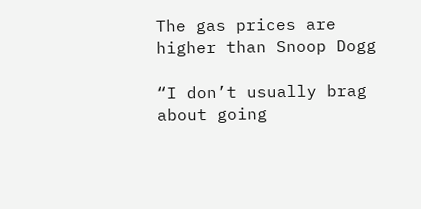The gas prices are higher than Snoop Dogg

“I don’t usually brag about going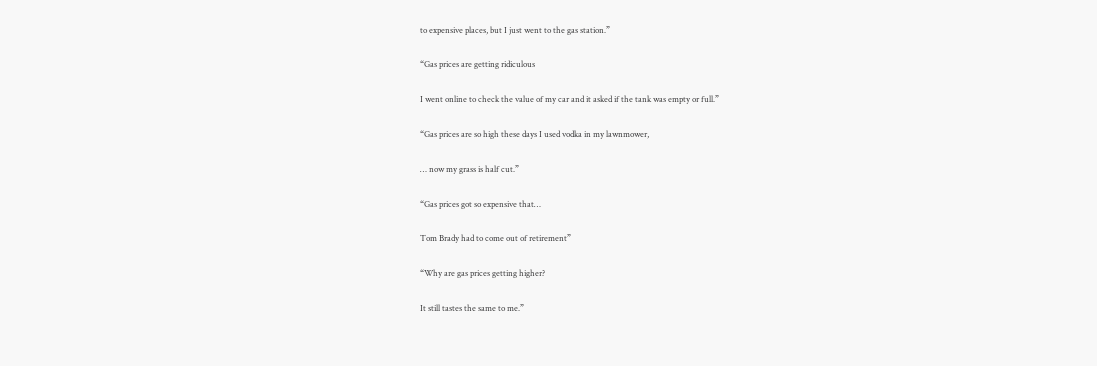to expensive places, but I just went to the gas station.”

“Gas prices are getting ridiculous

I went online to check the value of my car and it asked if the tank was empty or full.”

“Gas prices are so high these days I used vodka in my lawnmower,

… now my grass is half cut.”

“Gas prices got so expensive that…

Tom Brady had to come out of retirement”

“Why are gas prices getting higher?

It still tastes the same to me.”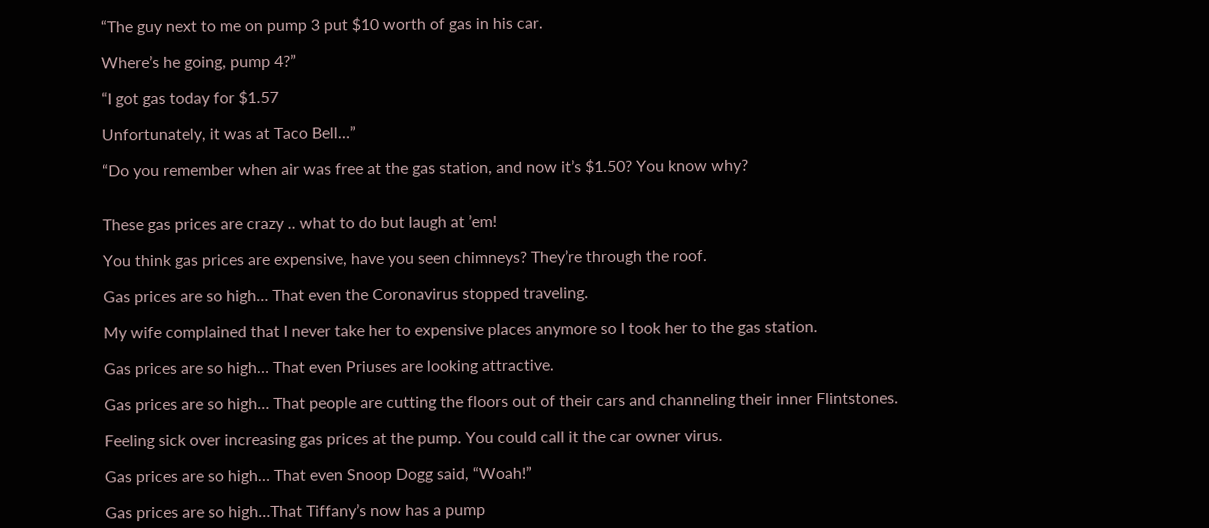“The guy next to me on pump 3 put $10 worth of gas in his car.

Where’s he going, pump 4?”

“I got gas today for $1.57

Unfortunately, it was at Taco Bell…”

“Do you remember when air was free at the gas station, and now it’s $1.50? You know why?


These gas prices are crazy .. what to do but laugh at ’em!

You think gas prices are expensive, have you seen chimneys? They’re through the roof.

Gas prices are so high… That even the Coronavirus stopped traveling.

My wife complained that I never take her to expensive places anymore so I took her to the gas station.

Gas prices are so high… That even Priuses are looking attractive.

Gas prices are so high… That people are cutting the floors out of their cars and channeling their inner Flintstones.

Feeling sick over increasing gas prices at the pump. You could call it the car owner virus.

Gas prices are so high… That even Snoop Dogg said, “Woah!”

Gas prices are so high…That Tiffany’s now has a pump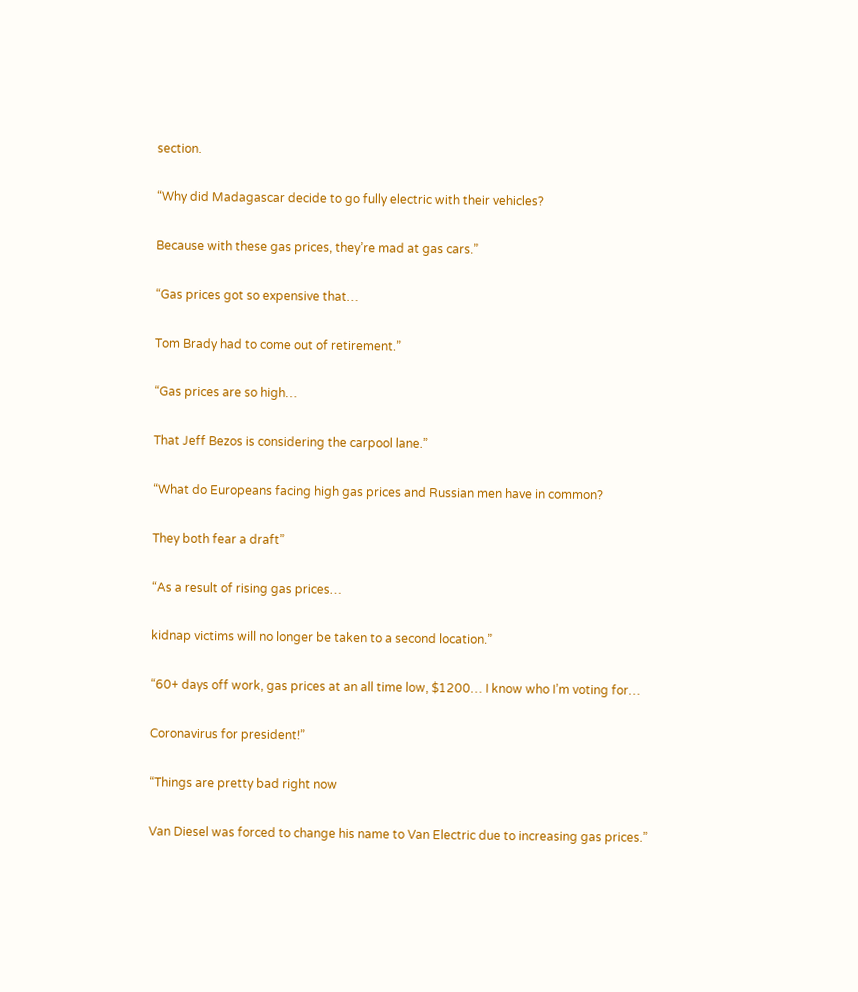section.

“Why did Madagascar decide to go fully electric with their vehicles?

Because with these gas prices, they’re mad at gas cars.”

“Gas prices got so expensive that…

Tom Brady had to come out of retirement.”

“Gas prices are so high…

That Jeff Bezos is considering the carpool lane.”

“What do Europeans facing high gas prices and Russian men have in common?

They both fear a draft”

“As a result of rising gas prices…

kidnap victims will no longer be taken to a second location.”

“60+ days off work, gas prices at an all time low, $1200… I know who I’m voting for…

Coronavirus for president!”

“Things are pretty bad right now

Van Diesel was forced to change his name to Van Electric due to increasing gas prices.”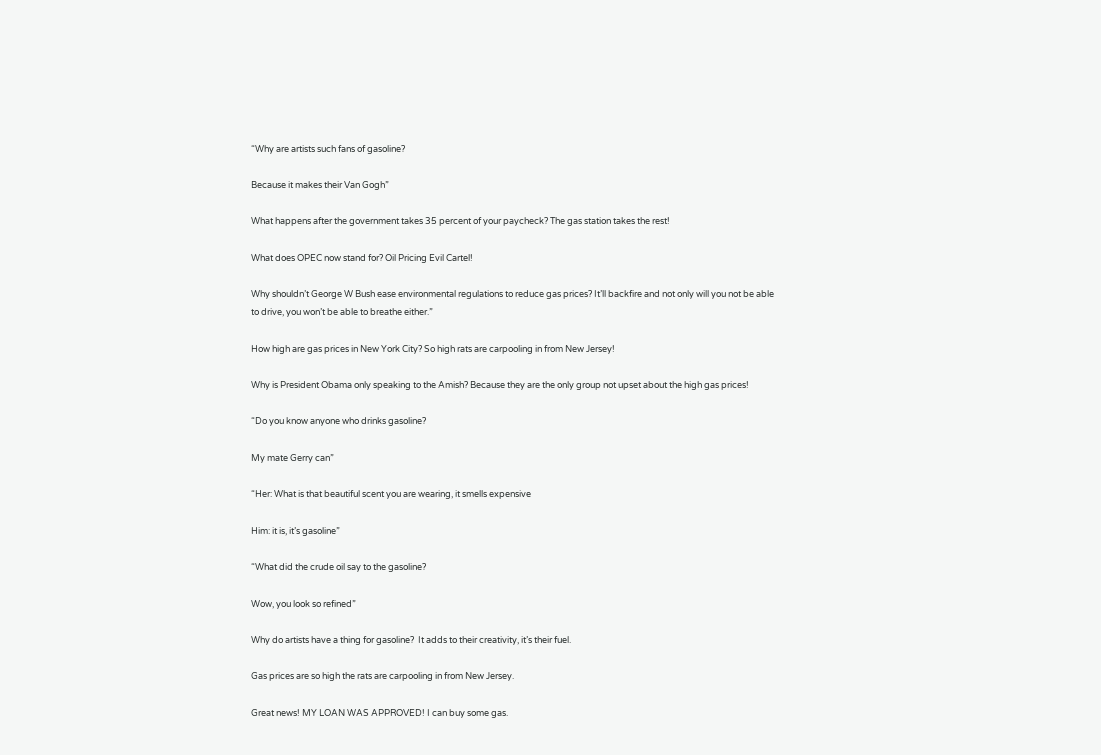“Why are artists such fans of gasoline?

Because it makes their Van Gogh”

What happens after the government takes 35 percent of your paycheck? The gas station takes the rest!

What does OPEC now stand for? Oil Pricing Evil Cartel!

Why shouldn’t George W Bush ease environmental regulations to reduce gas prices? It’ll backfire and not only will you not be able to drive, you won’t be able to breathe either.”

How high are gas prices in New York City? So high rats are carpooling in from New Jersey!

Why is President Obama only speaking to the Amish? Because they are the only group not upset about the high gas prices!

“Do you know anyone who drinks gasoline?

My mate Gerry can”

“Her: What is that beautiful scent you are wearing, it smells expensive

Him: it is, it’s gasoline”

“What did the crude oil say to the gasoline?

Wow, you look so refined”

Why do artists have a thing for gasoline?  It adds to their creativity, it’s their fuel.

Gas prices are so high the rats are carpooling in from New Jersey.

Great news! MY LOAN WAS APPROVED! I can buy some gas.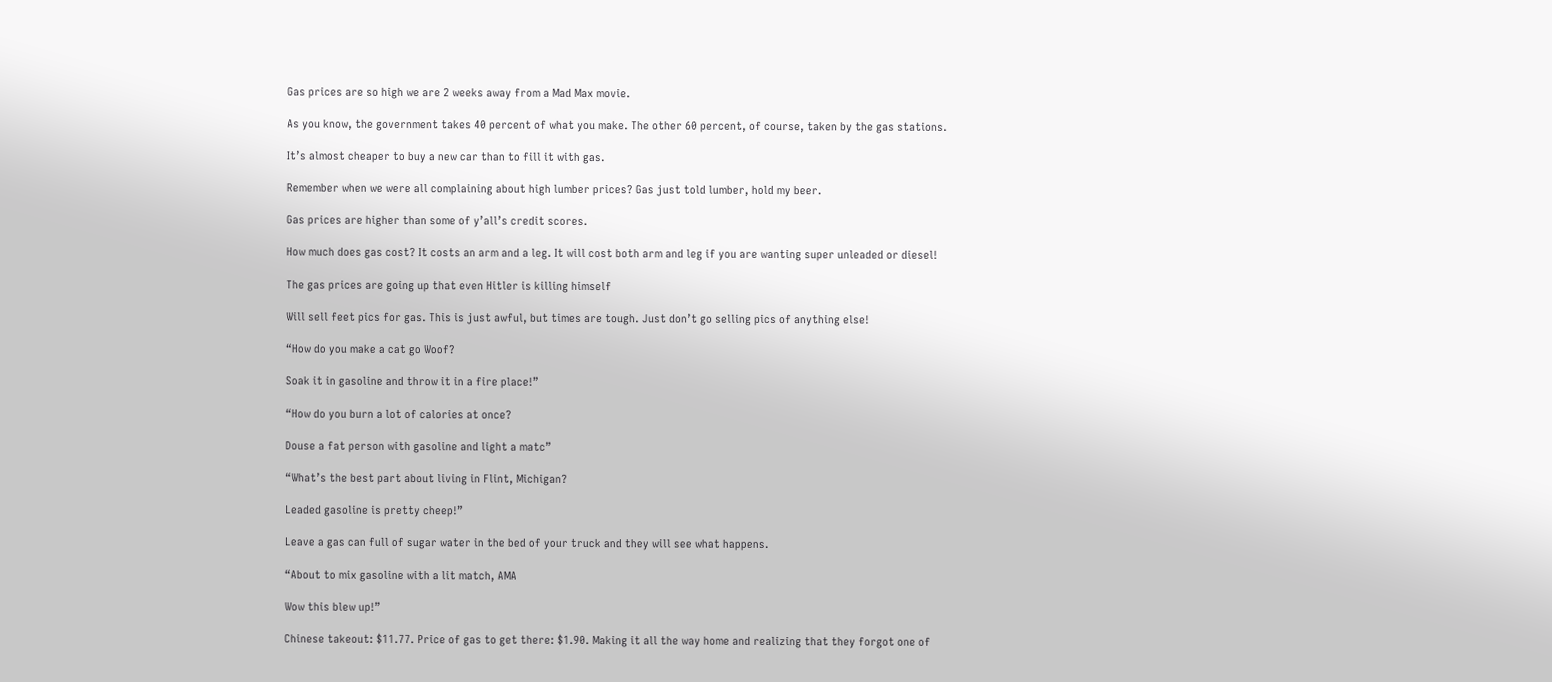Gas prices are so high we are 2 weeks away from a Mad Max movie.

As you know, the government takes 40 percent of what you make. The other 60 percent, of course, taken by the gas stations.

It’s almost cheaper to buy a new car than to fill it with gas.

Remember when we were all complaining about high lumber prices? Gas just told lumber, hold my beer.

Gas prices are higher than some of y’all’s credit scores.

How much does gas cost? It costs an arm and a leg. It will cost both arm and leg if you are wanting super unleaded or diesel!

The gas prices are going up that even Hitler is killing himself

Will sell feet pics for gas. This is just awful, but times are tough. Just don’t go selling pics of anything else!

“How do you make a cat go Woof?

Soak it in gasoline and throw it in a fire place!”

“How do you burn a lot of calories at once?

Douse a fat person with gasoline and light a matc”

“What’s the best part about living in Flint, Michigan?

Leaded gasoline is pretty cheep!”

Leave a gas can full of sugar water in the bed of your truck and they will see what happens.

“About to mix gasoline with a lit match, AMA

Wow this blew up!”

Chinese takeout: $11.77. Price of gas to get there: $1.90. Making it all the way home and realizing that they forgot one of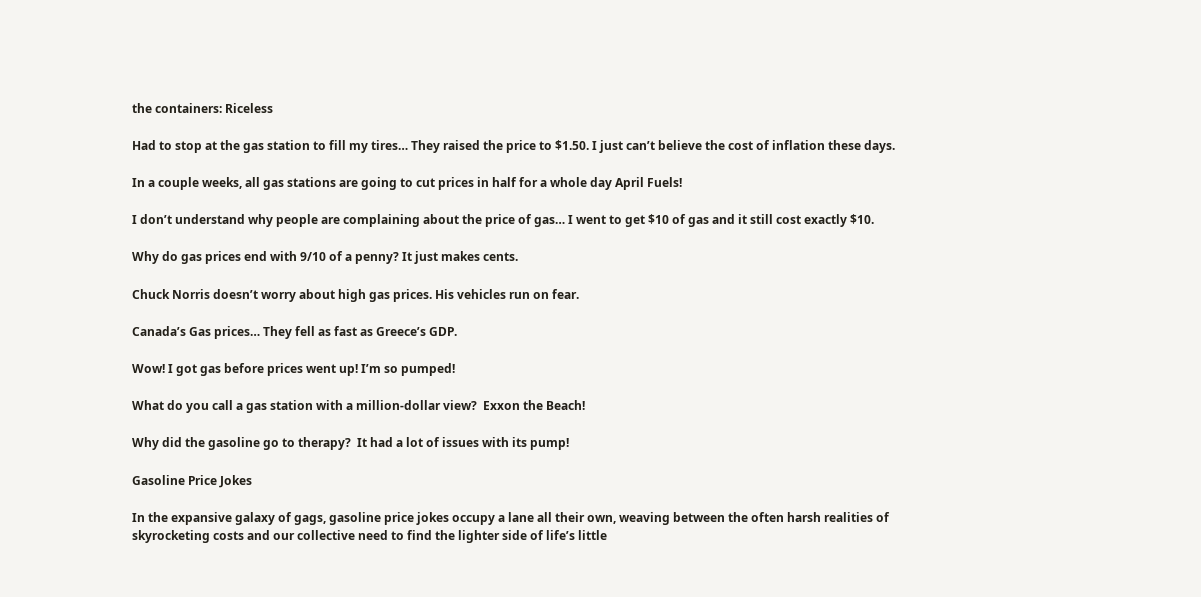the containers: Riceless

Had to stop at the gas station to fill my tires… They raised the price to $1.50. I just can’t believe the cost of inflation these days.

In a couple weeks, all gas stations are going to cut prices in half for a whole day April Fuels!

I don’t understand why people are complaining about the price of gas… I went to get $10 of gas and it still cost exactly $10.

Why do gas prices end with 9/10 of a penny? It just makes cents.

Chuck Norris doesn’t worry about high gas prices. His vehicles run on fear.

Canada’s Gas prices… They fell as fast as Greece’s GDP.

Wow! I got gas before prices went up! I’m so pumped!

What do you call a gas station with a million-dollar view?  Exxon the Beach!

Why did the gasoline go to therapy?  It had a lot of issues with its pump!

Gasoline Price Jokes

In the expansive galaxy of gags, gasoline price jokes occupy a lane all their own, weaving between the often harsh realities of skyrocketing costs and our collective need to find the lighter side of life’s little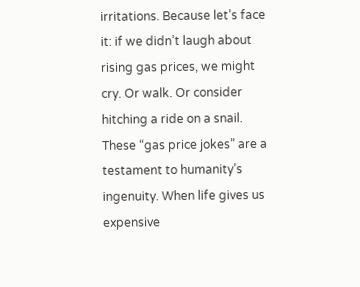irritations. Because let’s face it: if we didn’t laugh about rising gas prices, we might cry. Or walk. Or consider hitching a ride on a snail. These “gas price jokes” are a testament to humanity’s ingenuity. When life gives us expensive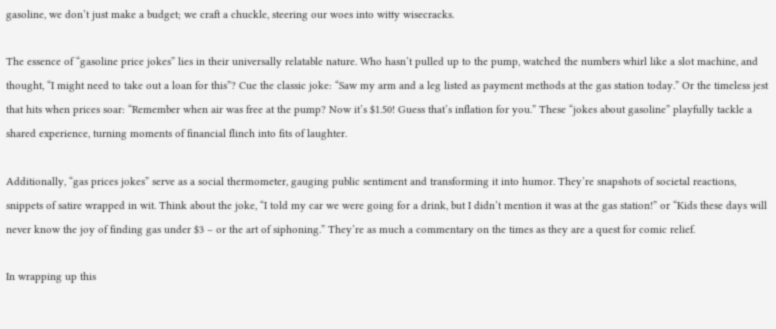gasoline, we don’t just make a budget; we craft a chuckle, steering our woes into witty wisecracks.

The essence of “gasoline price jokes” lies in their universally relatable nature. Who hasn’t pulled up to the pump, watched the numbers whirl like a slot machine, and thought, “I might need to take out a loan for this”? Cue the classic joke: “Saw my arm and a leg listed as payment methods at the gas station today.” Or the timeless jest that hits when prices soar: “Remember when air was free at the pump? Now it’s $1.50! Guess that’s inflation for you.” These “jokes about gasoline” playfully tackle a shared experience, turning moments of financial flinch into fits of laughter.

Additionally, “gas prices jokes” serve as a social thermometer, gauging public sentiment and transforming it into humor. They’re snapshots of societal reactions, snippets of satire wrapped in wit. Think about the joke, “I told my car we were going for a drink, but I didn’t mention it was at the gas station!” or “Kids these days will never know the joy of finding gas under $3 – or the art of siphoning.” They’re as much a commentary on the times as they are a quest for comic relief.

In wrapping up this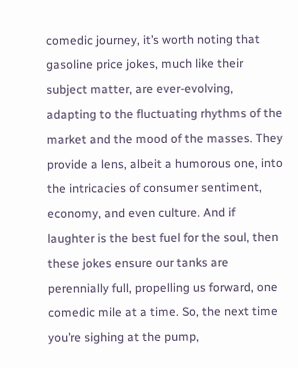comedic journey, it’s worth noting that gasoline price jokes, much like their subject matter, are ever-evolving, adapting to the fluctuating rhythms of the market and the mood of the masses. They provide a lens, albeit a humorous one, into the intricacies of consumer sentiment, economy, and even culture. And if laughter is the best fuel for the soul, then these jokes ensure our tanks are perennially full, propelling us forward, one comedic mile at a time. So, the next time you’re sighing at the pump,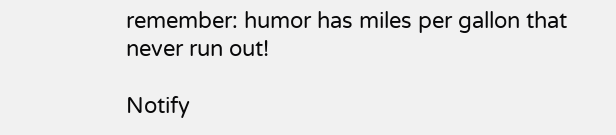remember: humor has miles per gallon that never run out!

Notify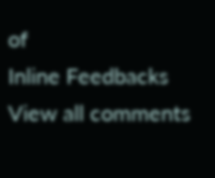of
Inline Feedbacks
View all comments